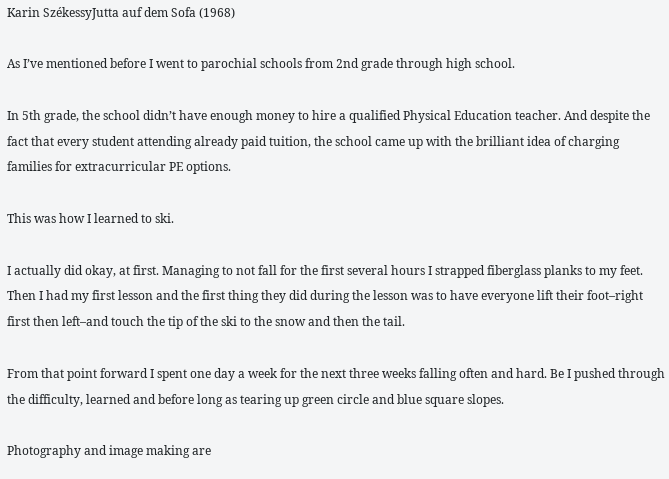Karin SzékessyJutta auf dem Sofa (1968)

As I’ve mentioned before I went to parochial schools from 2nd grade through high school.

In 5th grade, the school didn’t have enough money to hire a qualified Physical Education teacher. And despite the fact that every student attending already paid tuition, the school came up with the brilliant idea of charging families for extracurricular PE options.

This was how I learned to ski.

I actually did okay, at first. Managing to not fall for the first several hours I strapped fiberglass planks to my feet. Then I had my first lesson and the first thing they did during the lesson was to have everyone lift their foot–right first then left–and touch the tip of the ski to the snow and then the tail.

From that point forward I spent one day a week for the next three weeks falling often and hard. Be I pushed through the difficulty, learned and before long as tearing up green circle and blue square slopes.

Photography and image making are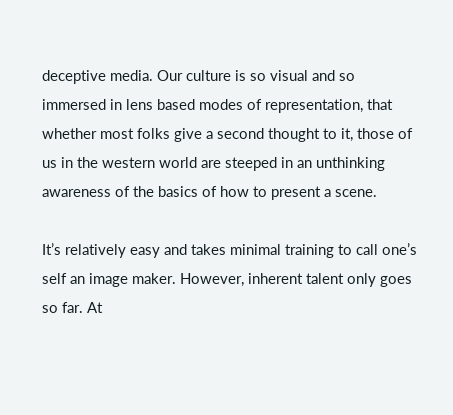deceptive media. Our culture is so visual and so immersed in lens based modes of representation, that whether most folks give a second thought to it, those of us in the western world are steeped in an unthinking awareness of the basics of how to present a scene.

It’s relatively easy and takes minimal training to call one’s self an image maker. However, inherent talent only goes so far. At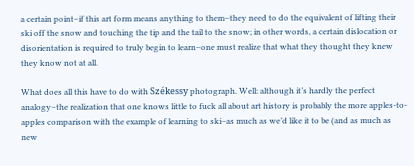a certain point–if this art form means anything to them–they need to do the equivalent of lifting their ski off the snow and touching the tip and the tail to the snow; in other words, a certain dislocation or disorientation is required to truly begin to learn–one must realize that what they thought they knew they know not at all.

What does all this have to do with Székessy photograph. Well: although it’s hardly the perfect analogy–the realization that one knows little to fuck all about art history is probably the more apples-to-apples comparison with the example of learning to ski–as much as we’d like it to be (and as much as new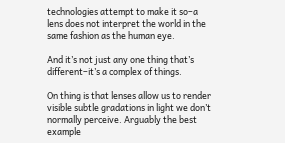technologies attempt to make it so–a lens does not interpret the world in the same fashion as the human eye.

And it’s not just any one thing that’s different–it’s a complex of things.

On thing is that lenses allow us to render visible subtle gradations in light we don’t normally perceive. Arguably the best example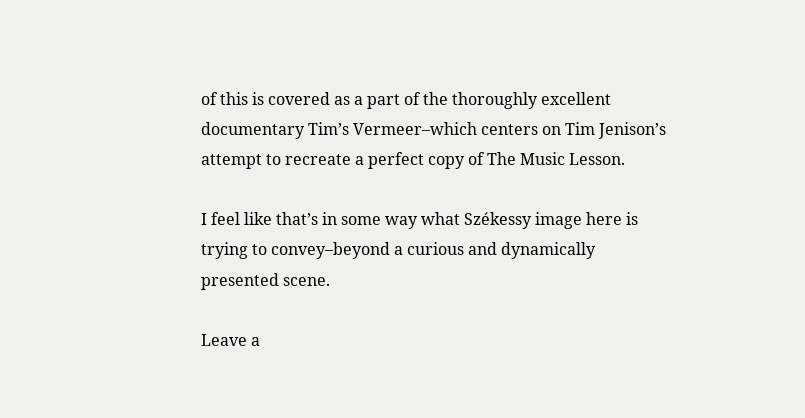of this is covered as a part of the thoroughly excellent documentary Tim’s Vermeer–which centers on Tim Jenison’s attempt to recreate a perfect copy of The Music Lesson.

I feel like that’s in some way what Székessy image here is trying to convey–beyond a curious and dynamically presented scene.

Leave a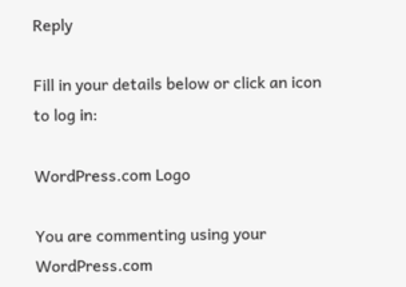Reply

Fill in your details below or click an icon to log in:

WordPress.com Logo

You are commenting using your WordPress.com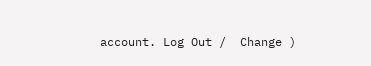account. Log Out /  Change )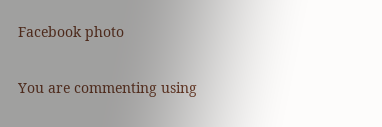Facebook photo

You are commenting using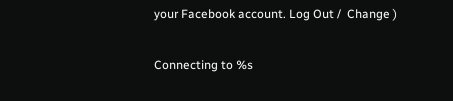your Facebook account. Log Out /  Change )

Connecting to %s